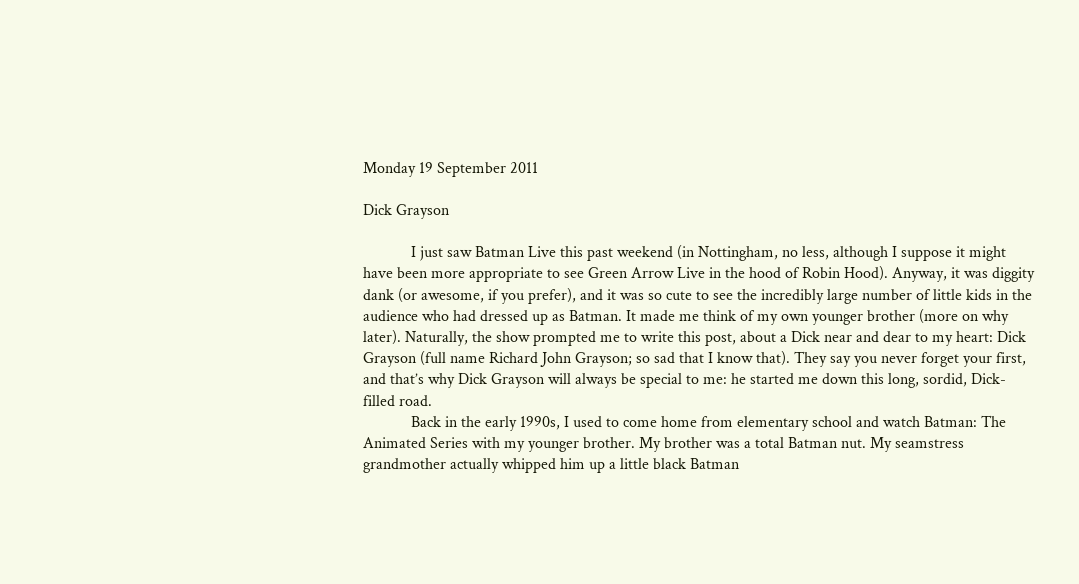Monday 19 September 2011

Dick Grayson

            I just saw Batman Live this past weekend (in Nottingham, no less, although I suppose it might have been more appropriate to see Green Arrow Live in the hood of Robin Hood). Anyway, it was diggity dank (or awesome, if you prefer), and it was so cute to see the incredibly large number of little kids in the audience who had dressed up as Batman. It made me think of my own younger brother (more on why later). Naturally, the show prompted me to write this post, about a Dick near and dear to my heart: Dick Grayson (full name Richard John Grayson; so sad that I know that). They say you never forget your first, and that’s why Dick Grayson will always be special to me: he started me down this long, sordid, Dick-filled road.
            Back in the early 1990s, I used to come home from elementary school and watch Batman: The Animated Series with my younger brother. My brother was a total Batman nut. My seamstress grandmother actually whipped him up a little black Batman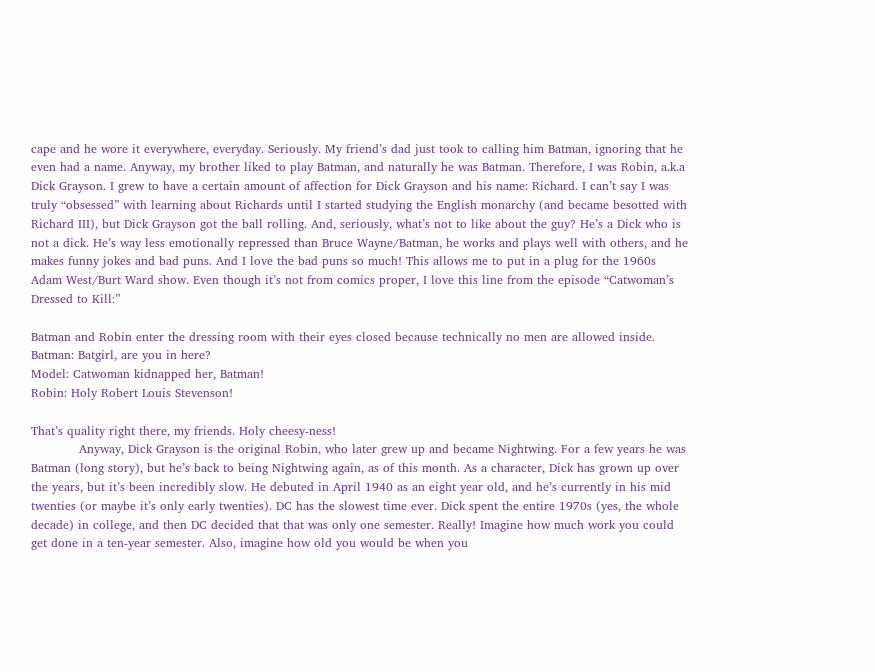cape and he wore it everywhere, everyday. Seriously. My friend’s dad just took to calling him Batman, ignoring that he even had a name. Anyway, my brother liked to play Batman, and naturally he was Batman. Therefore, I was Robin, a.k.a Dick Grayson. I grew to have a certain amount of affection for Dick Grayson and his name: Richard. I can’t say I was truly “obsessed” with learning about Richards until I started studying the English monarchy (and became besotted with Richard III), but Dick Grayson got the ball rolling. And, seriously, what’s not to like about the guy? He’s a Dick who is not a dick. He’s way less emotionally repressed than Bruce Wayne/Batman, he works and plays well with others, and he makes funny jokes and bad puns. And I love the bad puns so much! This allows me to put in a plug for the 1960s Adam West/Burt Ward show. Even though it’s not from comics proper, I love this line from the episode “Catwoman’s Dressed to Kill:”

Batman and Robin enter the dressing room with their eyes closed because technically no men are allowed inside.
Batman: Batgirl, are you in here?
Model: Catwoman kidnapped her, Batman!
Robin: Holy Robert Louis Stevenson!

That’s quality right there, my friends. Holy cheesy-ness!
            Anyway, Dick Grayson is the original Robin, who later grew up and became Nightwing. For a few years he was Batman (long story), but he’s back to being Nightwing again, as of this month. As a character, Dick has grown up over the years, but it’s been incredibly slow. He debuted in April 1940 as an eight year old, and he’s currently in his mid twenties (or maybe it’s only early twenties). DC has the slowest time ever. Dick spent the entire 1970s (yes, the whole decade) in college, and then DC decided that that was only one semester. Really! Imagine how much work you could get done in a ten-year semester. Also, imagine how old you would be when you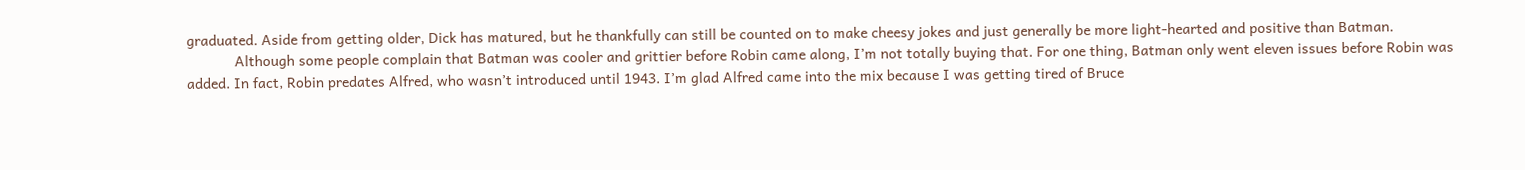graduated. Aside from getting older, Dick has matured, but he thankfully can still be counted on to make cheesy jokes and just generally be more light-hearted and positive than Batman.
            Although some people complain that Batman was cooler and grittier before Robin came along, I’m not totally buying that. For one thing, Batman only went eleven issues before Robin was added. In fact, Robin predates Alfred, who wasn’t introduced until 1943. I’m glad Alfred came into the mix because I was getting tired of Bruce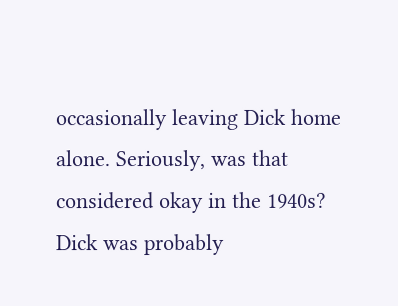occasionally leaving Dick home alone. Seriously, was that considered okay in the 1940s? Dick was probably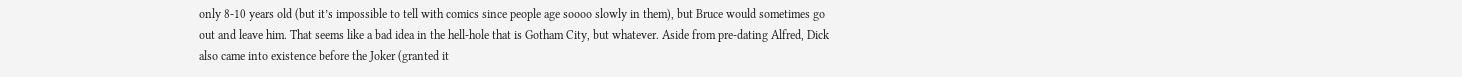only 8-10 years old (but it’s impossible to tell with comics since people age soooo slowly in them), but Bruce would sometimes go out and leave him. That seems like a bad idea in the hell-hole that is Gotham City, but whatever. Aside from pre-dating Alfred, Dick also came into existence before the Joker (granted it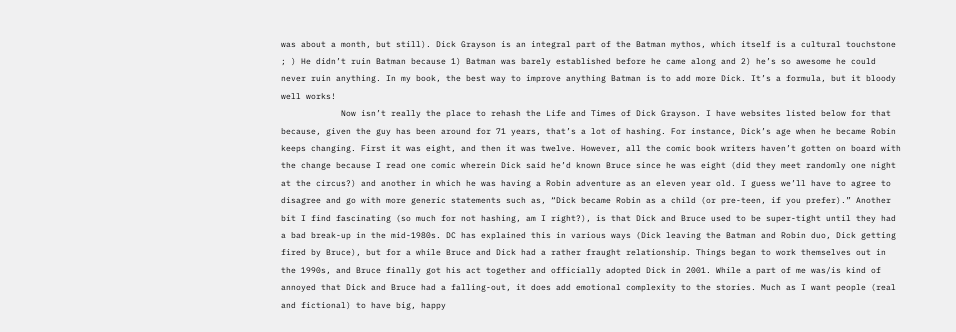was about a month, but still). Dick Grayson is an integral part of the Batman mythos, which itself is a cultural touchstone ; ) He didn’t ruin Batman because 1) Batman was barely established before he came along and 2) he’s so awesome he could never ruin anything. In my book, the best way to improve anything Batman is to add more Dick. It’s a formula, but it bloody well works!
            Now isn’t really the place to rehash the Life and Times of Dick Grayson. I have websites listed below for that because, given the guy has been around for 71 years, that’s a lot of hashing. For instance, Dick’s age when he became Robin keeps changing. First it was eight, and then it was twelve. However, all the comic book writers haven’t gotten on board with the change because I read one comic wherein Dick said he’d known Bruce since he was eight (did they meet randomly one night at the circus?) and another in which he was having a Robin adventure as an eleven year old. I guess we’ll have to agree to disagree and go with more generic statements such as, “Dick became Robin as a child (or pre-teen, if you prefer).” Another bit I find fascinating (so much for not hashing, am I right?), is that Dick and Bruce used to be super-tight until they had a bad break-up in the mid-1980s. DC has explained this in various ways (Dick leaving the Batman and Robin duo, Dick getting fired by Bruce), but for a while Bruce and Dick had a rather fraught relationship. Things began to work themselves out in the 1990s, and Bruce finally got his act together and officially adopted Dick in 2001. While a part of me was/is kind of annoyed that Dick and Bruce had a falling-out, it does add emotional complexity to the stories. Much as I want people (real and fictional) to have big, happy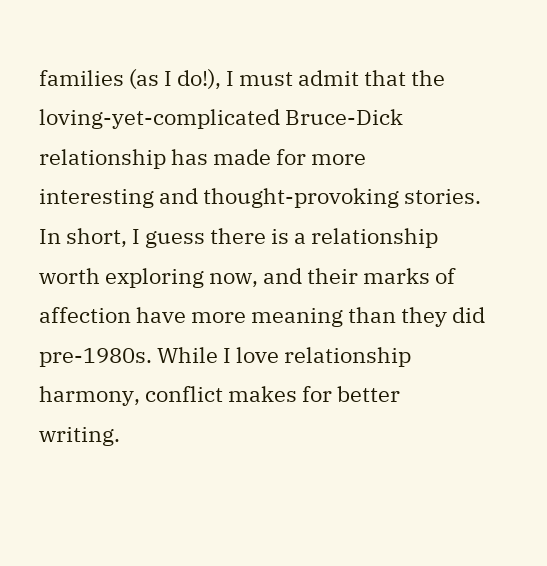families (as I do!), I must admit that the loving-yet-complicated Bruce-Dick relationship has made for more interesting and thought-provoking stories. In short, I guess there is a relationship worth exploring now, and their marks of affection have more meaning than they did pre-1980s. While I love relationship harmony, conflict makes for better writing.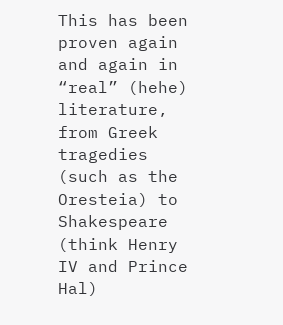This has been proven again and again in “real” (hehe) literature, from Greek tragedies (such as the Oresteia) to Shakespeare (think Henry IV and Prince Hal)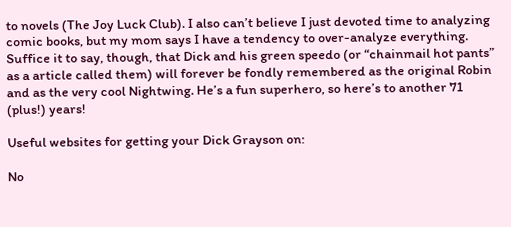to novels (The Joy Luck Club). I also can’t believe I just devoted time to analyzing comic books, but my mom says I have a tendency to over-analyze everything.
Suffice it to say, though, that Dick and his green speedo (or “chainmail hot pants” as a article called them) will forever be fondly remembered as the original Robin and as the very cool Nightwing. He’s a fun superhero, so here’s to another 71 (plus!) years!

Useful websites for getting your Dick Grayson on:

No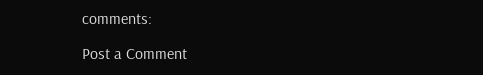comments:

Post a Comment